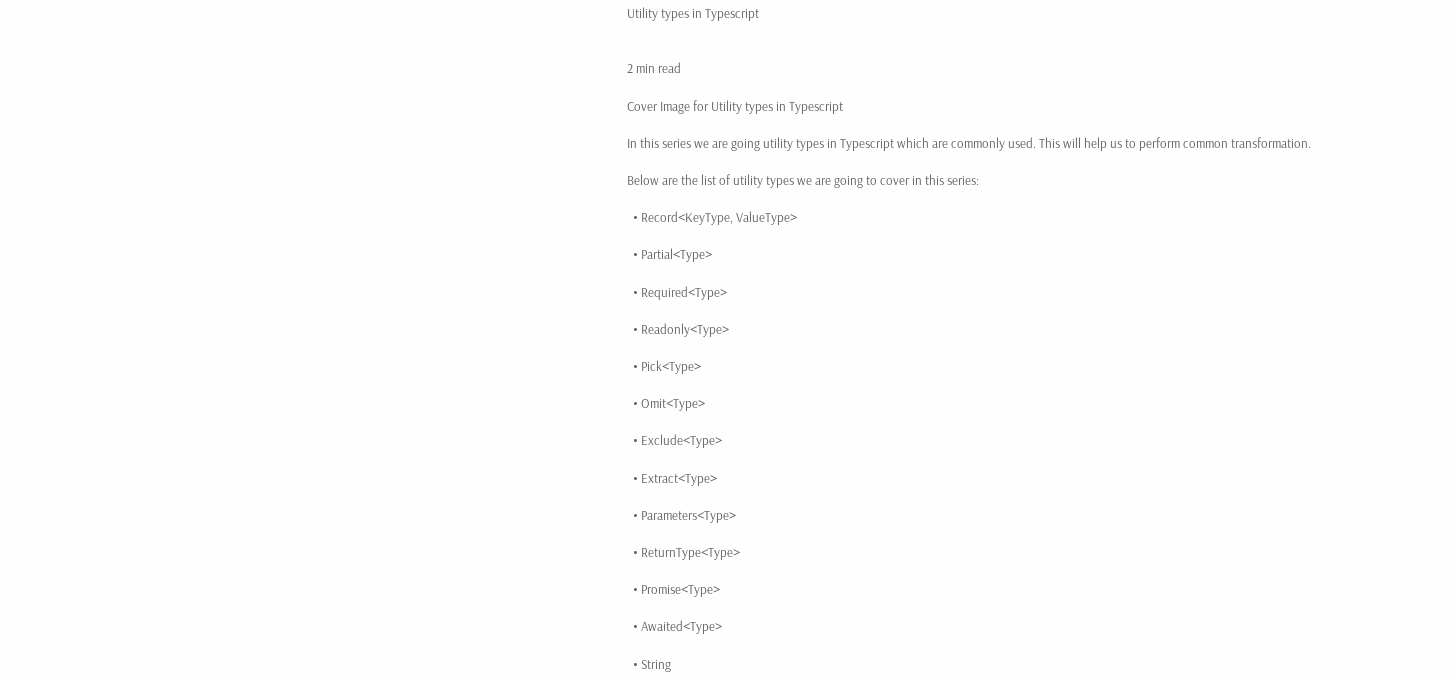Utility types in Typescript


2 min read

Cover Image for Utility types in Typescript

In this series we are going utility types in Typescript which are commonly used. This will help us to perform common transformation.

Below are the list of utility types we are going to cover in this series:

  • Record<KeyType, ValueType>

  • Partial<Type>

  • Required<Type>

  • Readonly<Type>

  • Pick<Type>

  • Omit<Type>

  • Exclude<Type>

  • Extract<Type>

  • Parameters<Type>

  • ReturnType<Type>

  • Promise<Type>

  • Awaited<Type>

  • String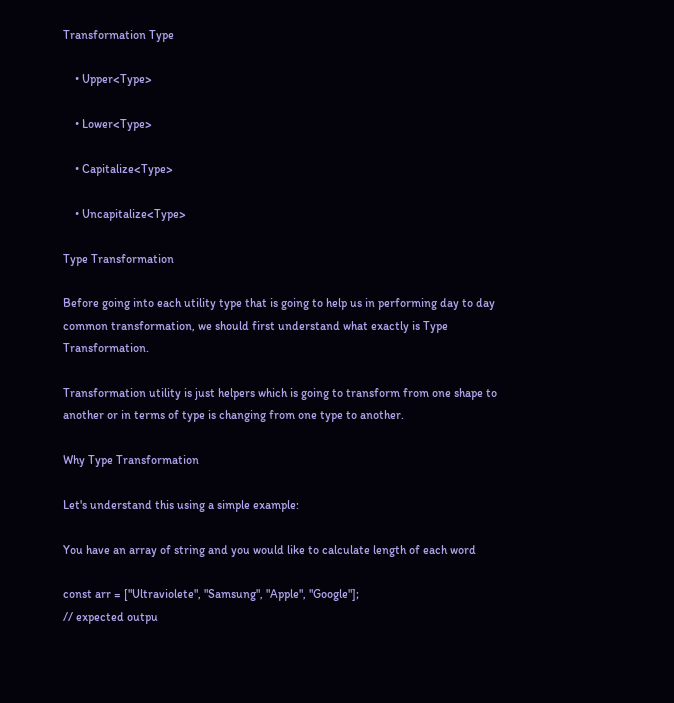Transformation Type

    • Upper<Type>

    • Lower<Type>

    • Capitalize<Type>

    • Uncapitalize<Type>

Type Transformation

Before going into each utility type that is going to help us in performing day to day common transformation, we should first understand what exactly is Type Transformation.

Transformation utility is just helpers which is going to transform from one shape to another or in terms of type is changing from one type to another.

Why Type Transformation

Let's understand this using a simple example:

You have an array of string and you would like to calculate length of each word

const arr = ["Ultraviolete", "Samsung", "Apple", "Google"];
// expected outpu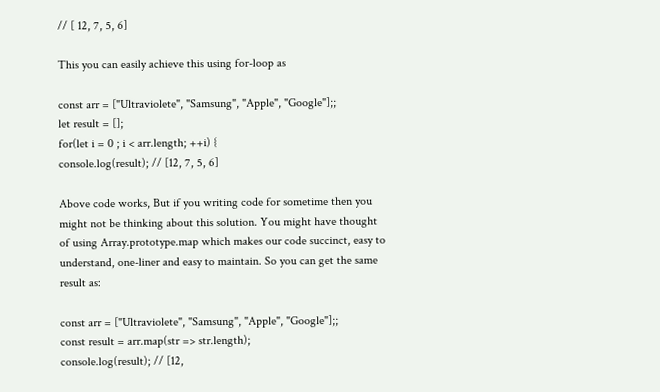// [ 12, 7, 5, 6]

This you can easily achieve this using for-loop as

const arr = ["Ultraviolete", "Samsung", "Apple", "Google"];;
let result = [];
for(let i = 0 ; i < arr.length; ++i) {
console.log(result); // [12, 7, 5, 6]

Above code works, But if you writing code for sometime then you might not be thinking about this solution. You might have thought of using Array.prototype.map which makes our code succinct, easy to understand, one-liner and easy to maintain. So you can get the same result as:

const arr = ["Ultraviolete", "Samsung", "Apple", "Google"];;
const result = arr.map(str => str.length);
console.log(result); // [12,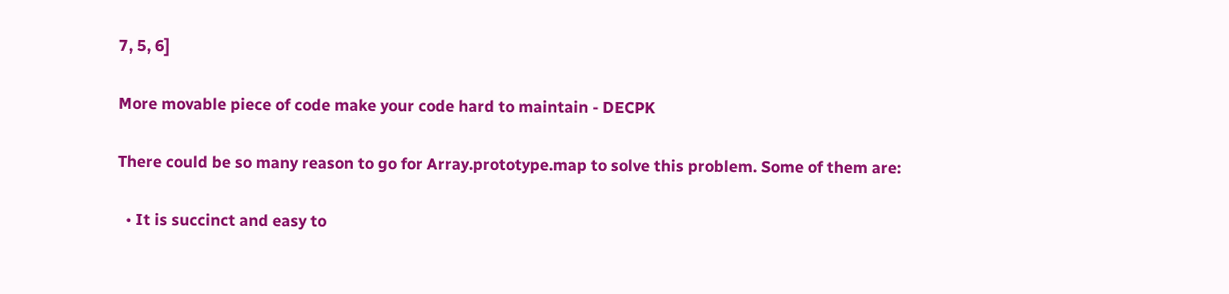7, 5, 6]

More movable piece of code make your code hard to maintain - DECPK

There could be so many reason to go for Array.prototype.map to solve this problem. Some of them are:

  • It is succinct and easy to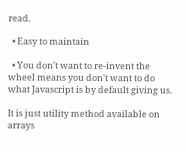read.

  • Easy to maintain

  • You don't want to re-invent the wheel means you don't want to do what Javascript is by default giving us.

It is just utility method available on arrays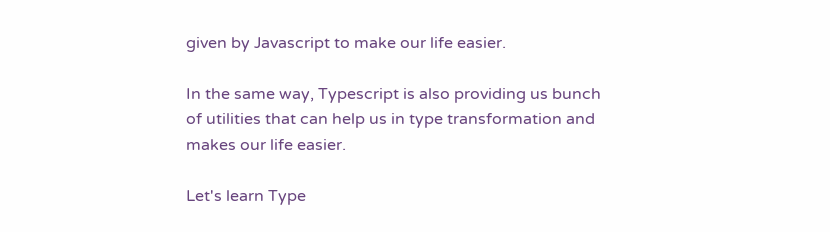given by Javascript to make our life easier.

In the same way, Typescript is also providing us bunch of utilities that can help us in type transformation and makes our life easier.

Let's learn Type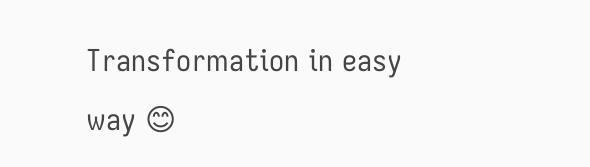Transformation in easy way 😊